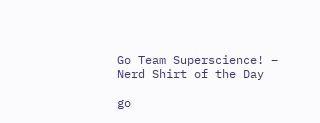Go Team Superscience! – Nerd Shirt of the Day

go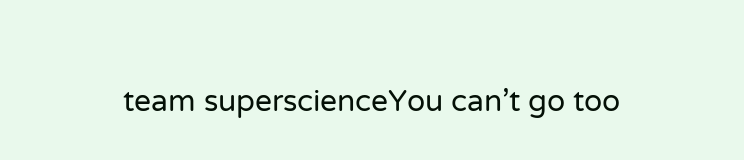team superscienceYou can’t go too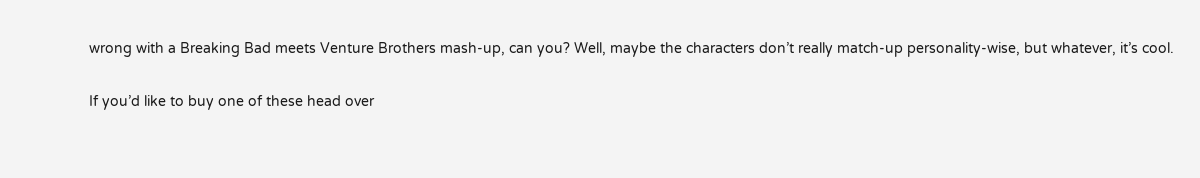wrong with a Breaking Bad meets Venture Brothers mash-up, can you? Well, maybe the characters don’t really match-up personality-wise, but whatever, it’s cool.

If you’d like to buy one of these head over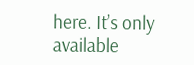here. It’s only available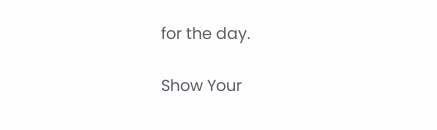for the day.

Show Your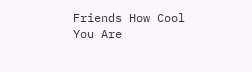Friends How Cool You Are